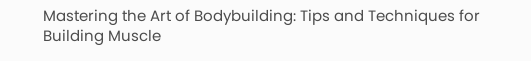Mastering the Art of Bodybuilding: Tips and Techniques for Building Muscle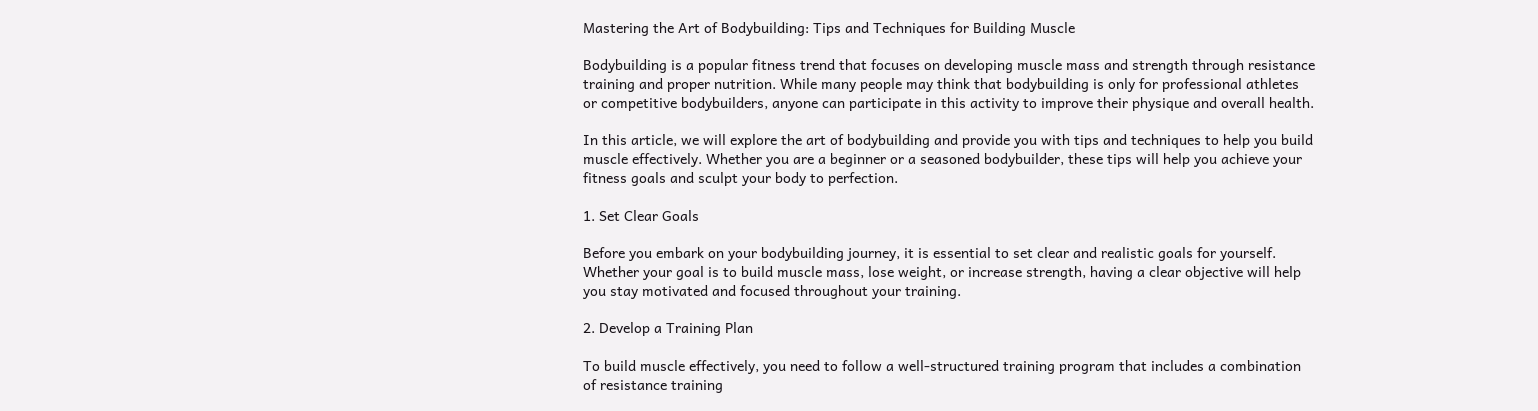Mastering the Art of Bodybuilding: Tips and Techniques for Building Muscle

Bodybuilding is a popular fitness trend that focuses on developing muscle mass and strength through resistance training and proper nutrition. While many people may think that bodybuilding is only for professional athletes or competitive bodybuilders, anyone can participate in this activity to improve their physique and overall health.

In this article, we will explore the art of bodybuilding and provide you with tips and techniques to help you build muscle effectively. Whether you are a beginner or a seasoned bodybuilder, these tips will help you achieve your fitness goals and sculpt your body to perfection.

1. Set Clear Goals

Before you embark on your bodybuilding journey, it is essential to set clear and realistic goals for yourself. Whether your goal is to build muscle mass, lose weight, or increase strength, having a clear objective will help you stay motivated and focused throughout your training.

2. Develop a Training Plan

To build muscle effectively, you need to follow a well-structured training program that includes a combination of resistance training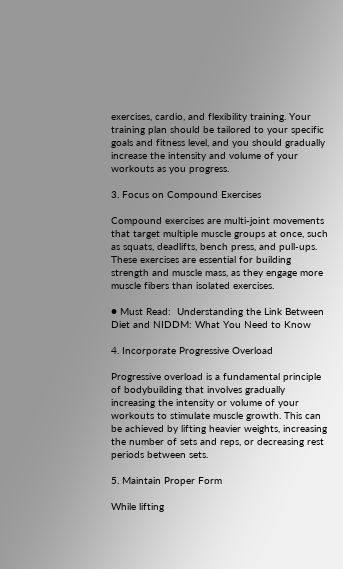exercises, cardio, and flexibility training. Your training plan should be tailored to your specific goals and fitness level, and you should gradually increase the intensity and volume of your workouts as you progress.

3. Focus on Compound Exercises

Compound exercises are multi-joint movements that target multiple muscle groups at once, such as squats, deadlifts, bench press, and pull-ups. These exercises are essential for building strength and muscle mass, as they engage more muscle fibers than isolated exercises.

● Must Read:  Understanding the Link Between Diet and NIDDM: What You Need to Know

4. Incorporate Progressive Overload

Progressive overload is a fundamental principle of bodybuilding that involves gradually increasing the intensity or volume of your workouts to stimulate muscle growth. This can be achieved by lifting heavier weights, increasing the number of sets and reps, or decreasing rest periods between sets.

5. Maintain Proper Form

While lifting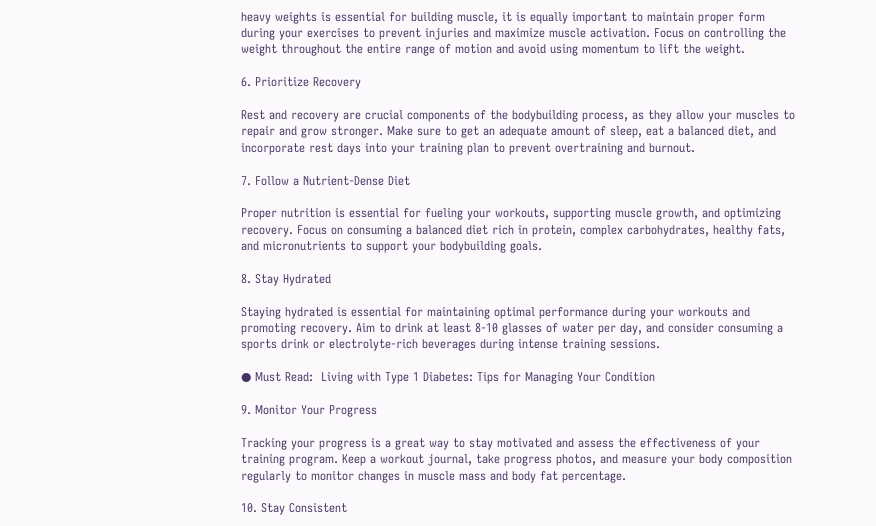heavy weights is essential for building muscle, it is equally important to maintain proper form during your exercises to prevent injuries and maximize muscle activation. Focus on controlling the weight throughout the entire range of motion and avoid using momentum to lift the weight.

6. Prioritize Recovery

Rest and recovery are crucial components of the bodybuilding process, as they allow your muscles to repair and grow stronger. Make sure to get an adequate amount of sleep, eat a balanced diet, and incorporate rest days into your training plan to prevent overtraining and burnout.

7. Follow a Nutrient-Dense Diet

Proper nutrition is essential for fueling your workouts, supporting muscle growth, and optimizing recovery. Focus on consuming a balanced diet rich in protein, complex carbohydrates, healthy fats, and micronutrients to support your bodybuilding goals.

8. Stay Hydrated

Staying hydrated is essential for maintaining optimal performance during your workouts and promoting recovery. Aim to drink at least 8-10 glasses of water per day, and consider consuming a sports drink or electrolyte-rich beverages during intense training sessions.

● Must Read:  Living with Type 1 Diabetes: Tips for Managing Your Condition

9. Monitor Your Progress

Tracking your progress is a great way to stay motivated and assess the effectiveness of your training program. Keep a workout journal, take progress photos, and measure your body composition regularly to monitor changes in muscle mass and body fat percentage.

10. Stay Consistent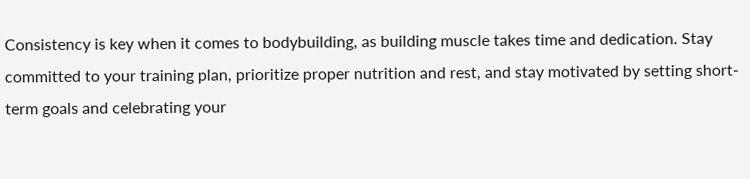Consistency is key when it comes to bodybuilding, as building muscle takes time and dedication. Stay committed to your training plan, prioritize proper nutrition and rest, and stay motivated by setting short-term goals and celebrating your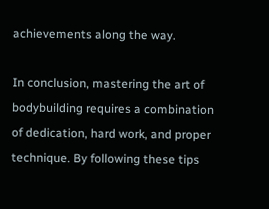achievements along the way.

In conclusion, mastering the art of bodybuilding requires a combination of dedication, hard work, and proper technique. By following these tips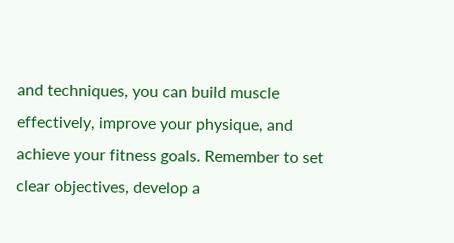and techniques, you can build muscle effectively, improve your physique, and achieve your fitness goals. Remember to set clear objectives, develop a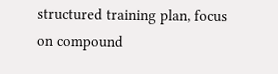structured training plan, focus on compound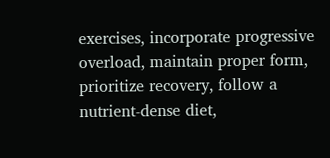exercises, incorporate progressive overload, maintain proper form, prioritize recovery, follow a nutrient-dense diet,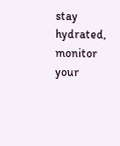stay hydrated, monitor your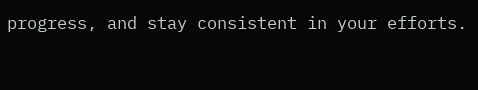progress, and stay consistent in your efforts.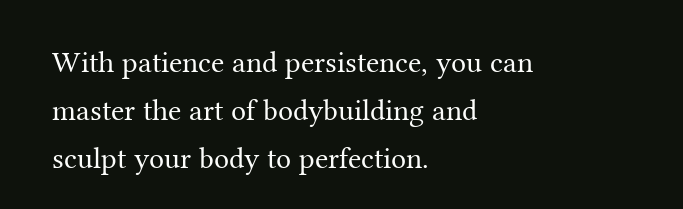With patience and persistence, you can master the art of bodybuilding and sculpt your body to perfection.